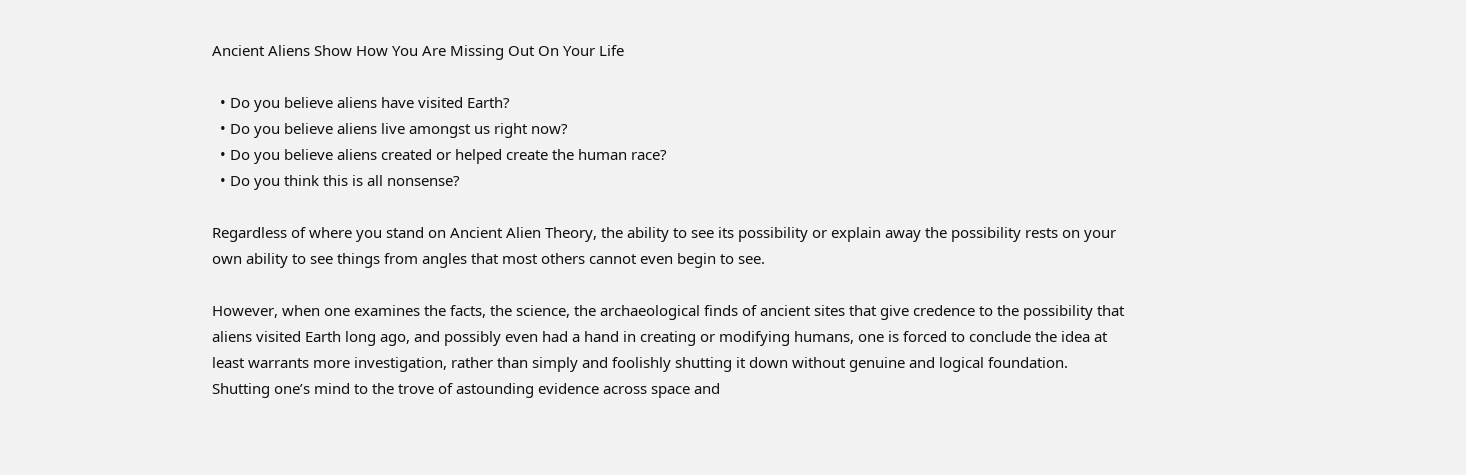Ancient Aliens Show How You Are Missing Out On Your Life

  • Do you believe aliens have visited Earth?
  • Do you believe aliens live amongst us right now?
  • Do you believe aliens created or helped create the human race?
  • Do you think this is all nonsense?

Regardless of where you stand on Ancient Alien Theory, the ability to see its possibility or explain away the possibility rests on your own ability to see things from angles that most others cannot even begin to see.

However, when one examines the facts, the science, the archaeological finds of ancient sites that give credence to the possibility that aliens visited Earth long ago, and possibly even had a hand in creating or modifying humans, one is forced to conclude the idea at least warrants more investigation, rather than simply and foolishly shutting it down without genuine and logical foundation. Shutting one’s mind to the trove of astounding evidence across space and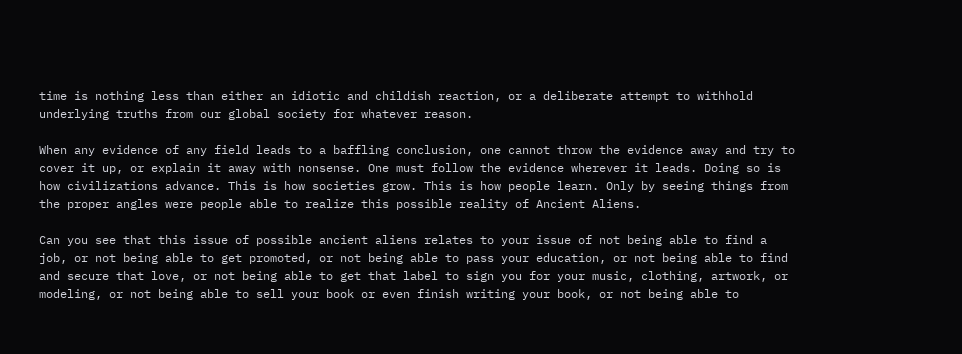time is nothing less than either an idiotic and childish reaction, or a deliberate attempt to withhold underlying truths from our global society for whatever reason.

When any evidence of any field leads to a baffling conclusion, one cannot throw the evidence away and try to cover it up, or explain it away with nonsense. One must follow the evidence wherever it leads. Doing so is how civilizations advance. This is how societies grow. This is how people learn. Only by seeing things from the proper angles were people able to realize this possible reality of Ancient Aliens.

Can you see that this issue of possible ancient aliens relates to your issue of not being able to find a job, or not being able to get promoted, or not being able to pass your education, or not being able to find and secure that love, or not being able to get that label to sign you for your music, clothing, artwork, or modeling, or not being able to sell your book or even finish writing your book, or not being able to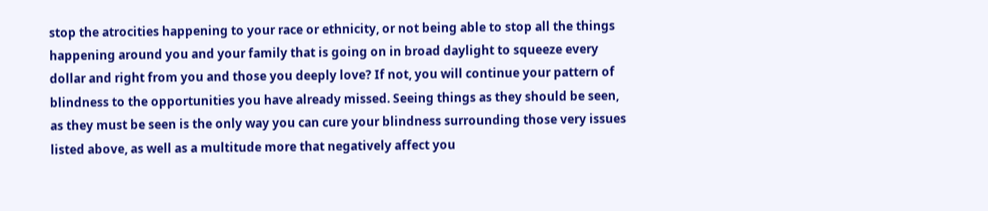stop the atrocities happening to your race or ethnicity, or not being able to stop all the things happening around you and your family that is going on in broad daylight to squeeze every dollar and right from you and those you deeply love? If not, you will continue your pattern of blindness to the opportunities you have already missed. Seeing things as they should be seen, as they must be seen is the only way you can cure your blindness surrounding those very issues listed above, as well as a multitude more that negatively affect you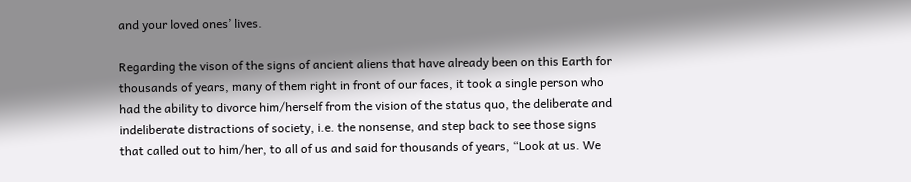and your loved ones’ lives.

Regarding the vison of the signs of ancient aliens that have already been on this Earth for thousands of years, many of them right in front of our faces, it took a single person who had the ability to divorce him/herself from the vision of the status quo, the deliberate and indeliberate distractions of society, i.e. the nonsense, and step back to see those signs that called out to him/her, to all of us and said for thousands of years, “Look at us. We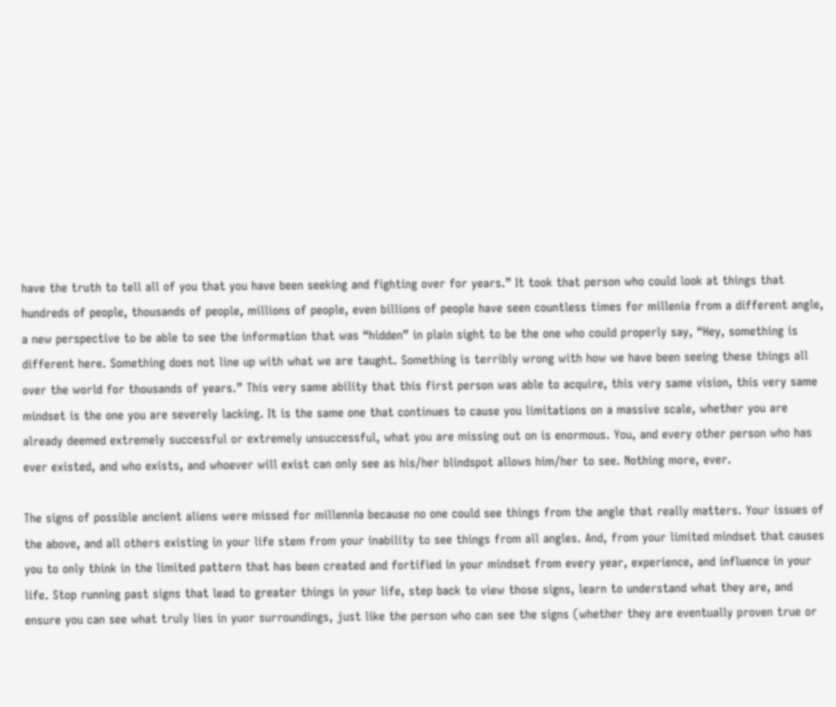have the truth to tell all of you that you have been seeking and fighting over for years.” It took that person who could look at things that hundreds of people, thousands of people, millions of people, even billions of people have seen countless times for millenia from a different angle, a new perspective to be able to see the information that was “hidden” in plain sight to be the one who could properly say, “Hey, something is different here. Something does not line up with what we are taught. Something is terribly wrong with how we have been seeing these things all over the world for thousands of years.” This very same ability that this first person was able to acquire, this very same vision, this very same mindset is the one you are severely lacking. It is the same one that continues to cause you limitations on a massive scale, whether you are already deemed extremely successful or extremely unsuccessful, what you are missing out on is enormous. You, and every other person who has ever existed, and who exists, and whoever will exist can only see as his/her blindspot allows him/her to see. Nothing more, ever.

The signs of possible ancient aliens were missed for millennia because no one could see things from the angle that really matters. Your issues of the above, and all others existing in your life stem from your inability to see things from all angles. And, from your limited mindset that causes you to only think in the limited pattern that has been created and fortified in your mindset from every year, experience, and influence in your life. Stop running past signs that lead to greater things in your life, step back to view those signs, learn to understand what they are, and ensure you can see what truly lies in yuor surroundings, just like the person who can see the signs (whether they are eventually proven true or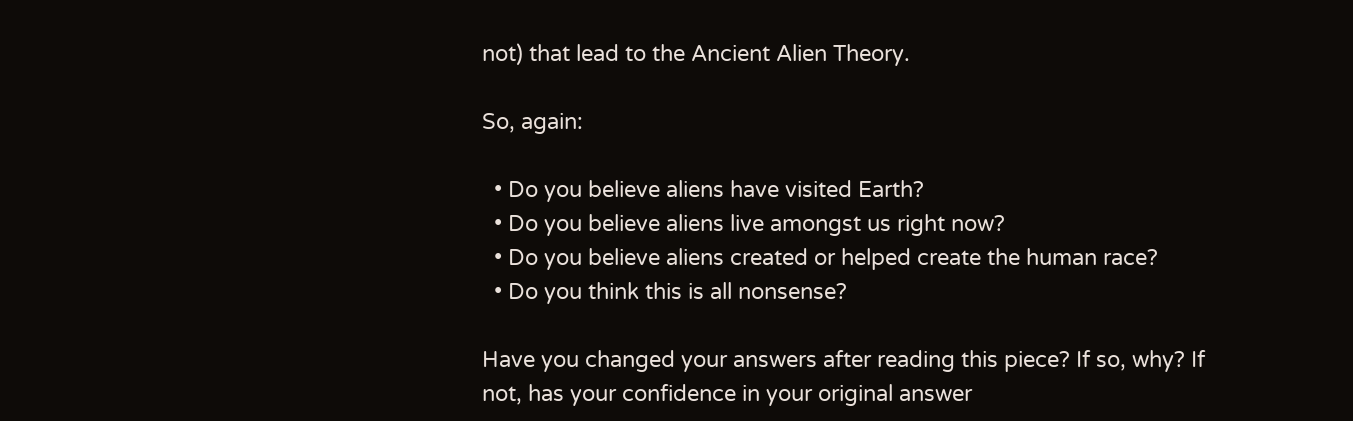not) that lead to the Ancient Alien Theory.

So, again:

  • Do you believe aliens have visited Earth?
  • Do you believe aliens live amongst us right now?
  • Do you believe aliens created or helped create the human race?
  • Do you think this is all nonsense?

Have you changed your answers after reading this piece? If so, why? If not, has your confidence in your original answer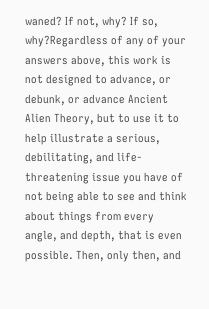waned? If not, why? If so, why?Regardless of any of your answers above, this work is not designed to advance, or debunk, or advance Ancient Alien Theory, but to use it to help illustrate a serious, debilitating, and life-threatening issue you have of not being able to see and think about things from every angle, and depth, that is even possible. Then, only then, and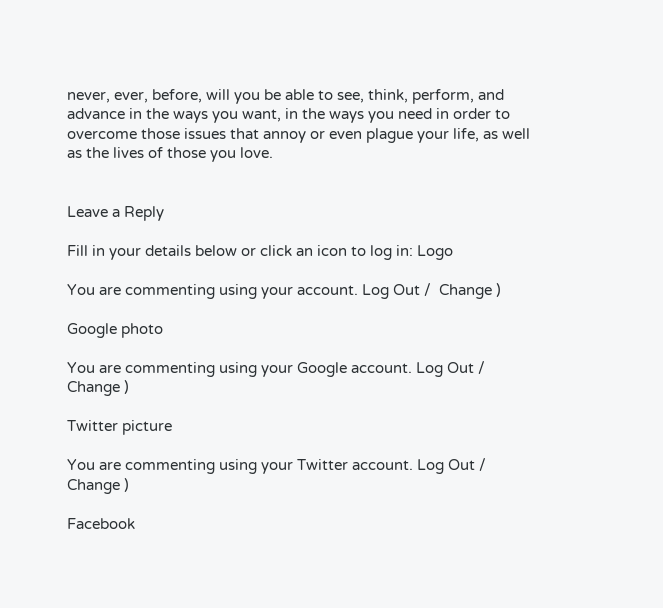never, ever, before, will you be able to see, think, perform, and advance in the ways you want, in the ways you need in order to overcome those issues that annoy or even plague your life, as well as the lives of those you love.


Leave a Reply

Fill in your details below or click an icon to log in: Logo

You are commenting using your account. Log Out /  Change )

Google photo

You are commenting using your Google account. Log Out /  Change )

Twitter picture

You are commenting using your Twitter account. Log Out /  Change )

Facebook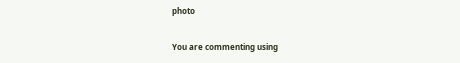photo

You are commenting using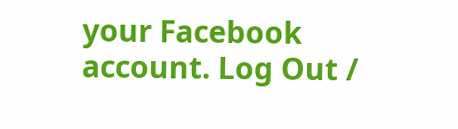your Facebook account. Log Out /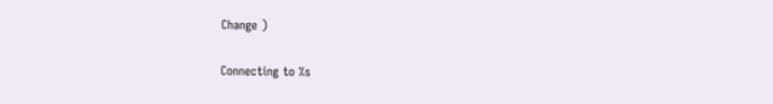Change )

Connecting to %s